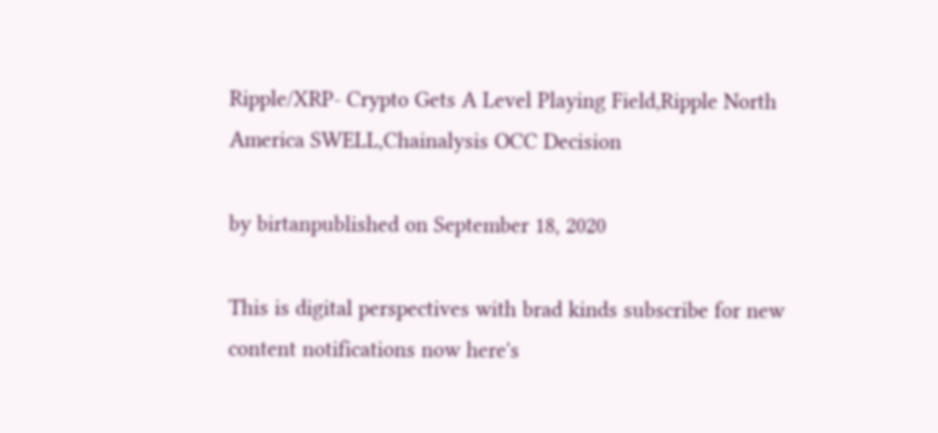Ripple/XRP- Crypto Gets A Level Playing Field,Ripple North America SWELL,Chainalysis OCC Decision

by birtanpublished on September 18, 2020

This is digital perspectives with brad kinds subscribe for new content notifications now here's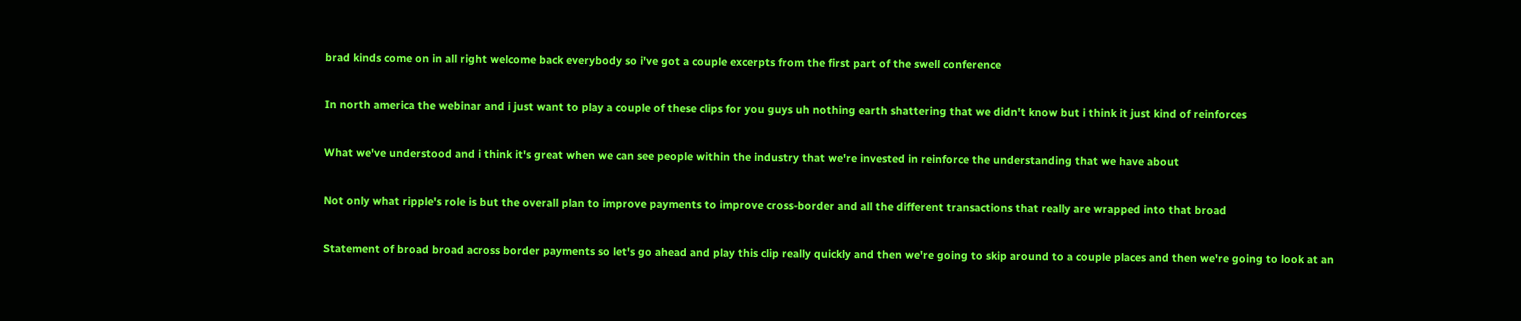brad kinds come on in all right welcome back everybody so i've got a couple excerpts from the first part of the swell conference

In north america the webinar and i just want to play a couple of these clips for you guys uh nothing earth shattering that we didn't know but i think it just kind of reinforces

What we've understood and i think it's great when we can see people within the industry that we're invested in reinforce the understanding that we have about

Not only what ripple's role is but the overall plan to improve payments to improve cross-border and all the different transactions that really are wrapped into that broad

Statement of broad broad across border payments so let's go ahead and play this clip really quickly and then we're going to skip around to a couple places and then we're going to look at an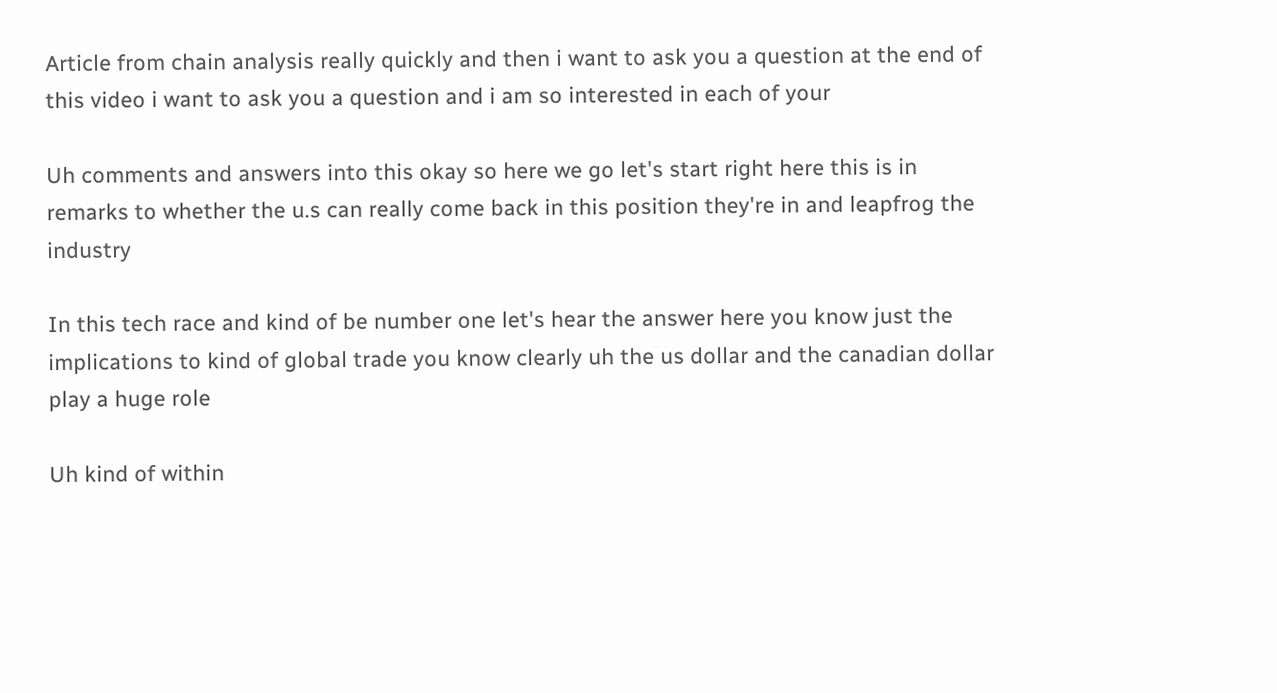Article from chain analysis really quickly and then i want to ask you a question at the end of this video i want to ask you a question and i am so interested in each of your

Uh comments and answers into this okay so here we go let's start right here this is in remarks to whether the u.s can really come back in this position they're in and leapfrog the industry

In this tech race and kind of be number one let's hear the answer here you know just the implications to kind of global trade you know clearly uh the us dollar and the canadian dollar play a huge role

Uh kind of within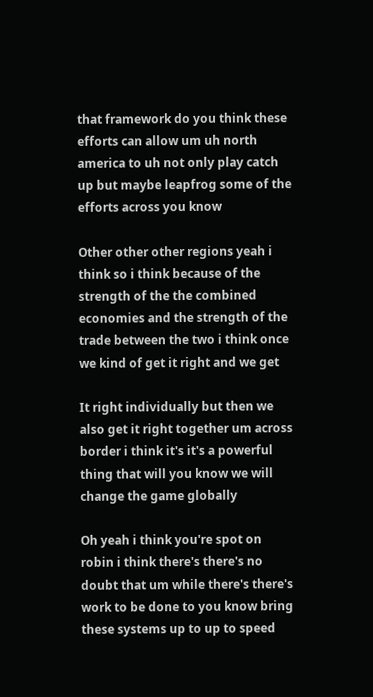that framework do you think these efforts can allow um uh north america to uh not only play catch up but maybe leapfrog some of the efforts across you know

Other other other regions yeah i think so i think because of the strength of the the combined economies and the strength of the trade between the two i think once we kind of get it right and we get

It right individually but then we also get it right together um across border i think it's it's a powerful thing that will you know we will change the game globally

Oh yeah i think you're spot on robin i think there's there's no doubt that um while there's there's work to be done to you know bring these systems up to up to speed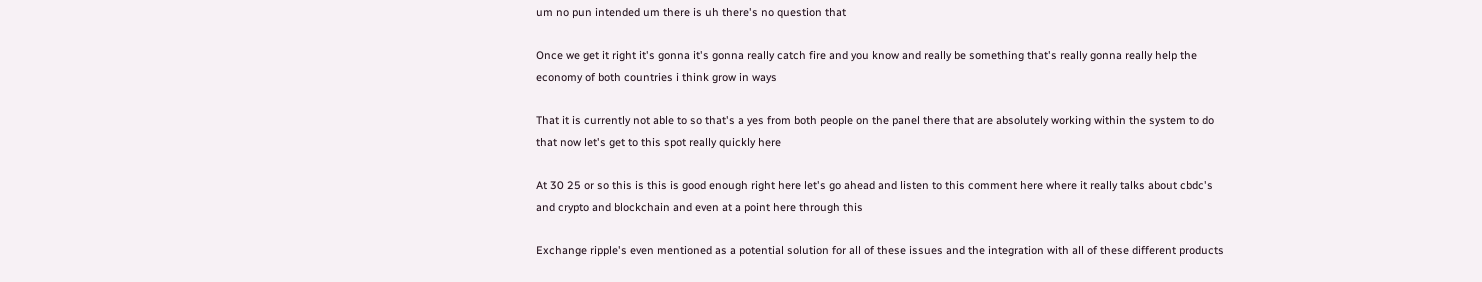um no pun intended um there is uh there's no question that

Once we get it right it's gonna it's gonna really catch fire and you know and really be something that's really gonna really help the economy of both countries i think grow in ways

That it is currently not able to so that's a yes from both people on the panel there that are absolutely working within the system to do that now let's get to this spot really quickly here

At 30 25 or so this is this is good enough right here let's go ahead and listen to this comment here where it really talks about cbdc's and crypto and blockchain and even at a point here through this

Exchange ripple's even mentioned as a potential solution for all of these issues and the integration with all of these different products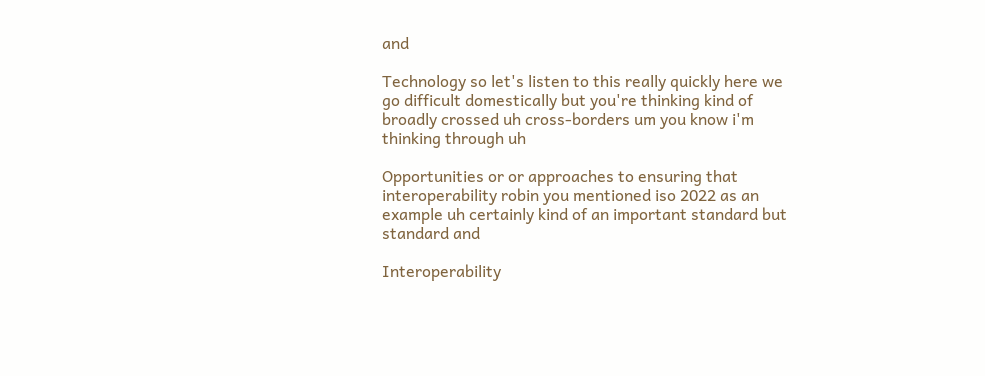and

Technology so let's listen to this really quickly here we go difficult domestically but you're thinking kind of broadly crossed uh cross-borders um you know i'm thinking through uh

Opportunities or or approaches to ensuring that interoperability robin you mentioned iso 2022 as an example uh certainly kind of an important standard but standard and

Interoperability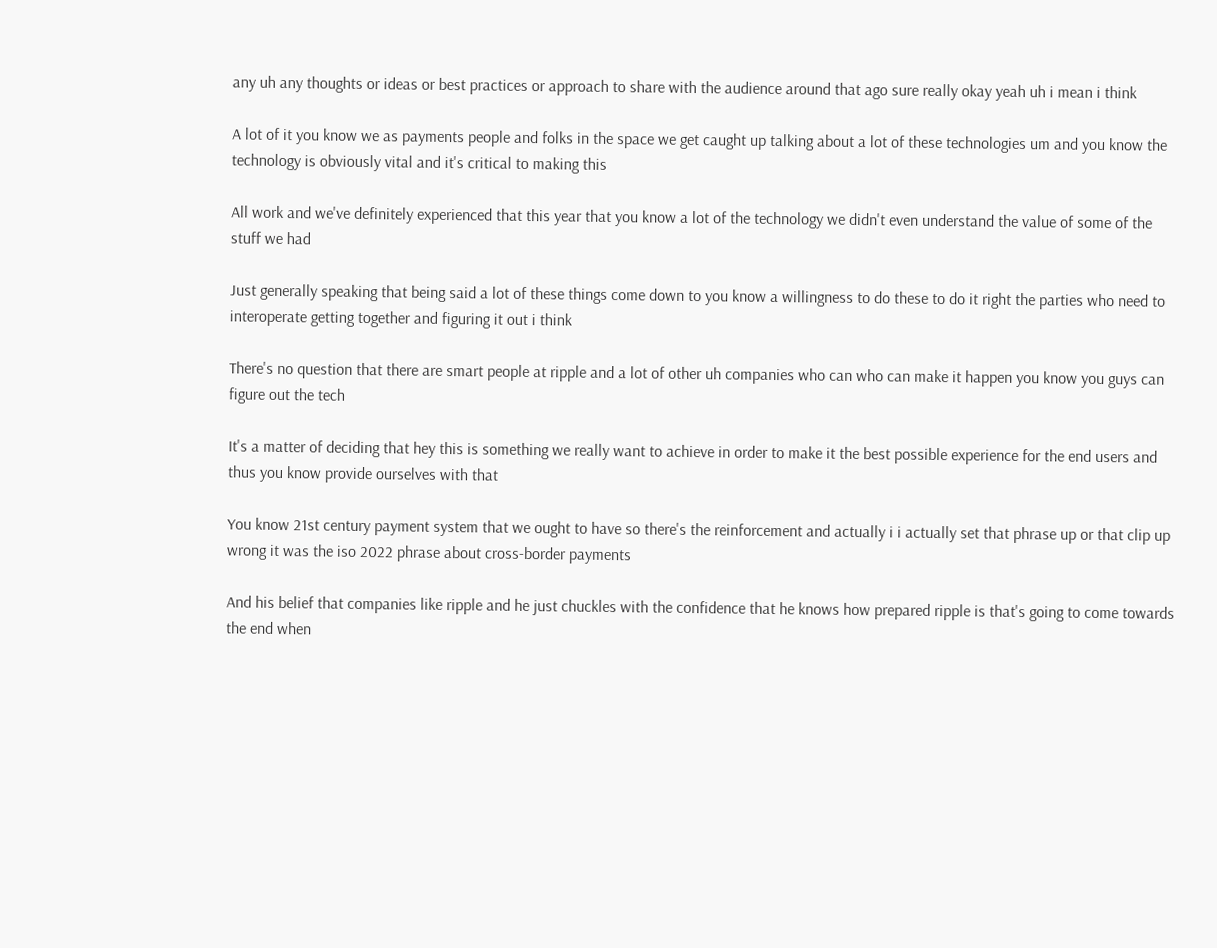any uh any thoughts or ideas or best practices or approach to share with the audience around that ago sure really okay yeah uh i mean i think

A lot of it you know we as payments people and folks in the space we get caught up talking about a lot of these technologies um and you know the technology is obviously vital and it's critical to making this

All work and we've definitely experienced that this year that you know a lot of the technology we didn't even understand the value of some of the stuff we had

Just generally speaking that being said a lot of these things come down to you know a willingness to do these to do it right the parties who need to interoperate getting together and figuring it out i think

There's no question that there are smart people at ripple and a lot of other uh companies who can who can make it happen you know you guys can figure out the tech

It's a matter of deciding that hey this is something we really want to achieve in order to make it the best possible experience for the end users and thus you know provide ourselves with that

You know 21st century payment system that we ought to have so there's the reinforcement and actually i i actually set that phrase up or that clip up wrong it was the iso 2022 phrase about cross-border payments

And his belief that companies like ripple and he just chuckles with the confidence that he knows how prepared ripple is that's going to come towards the end when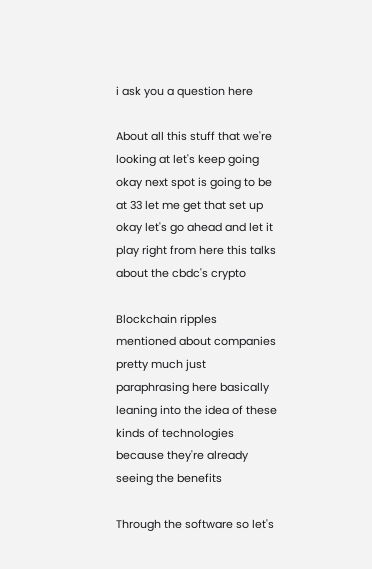i ask you a question here

About all this stuff that we're looking at let's keep going okay next spot is going to be at 33 let me get that set up okay let's go ahead and let it play right from here this talks about the cbdc's crypto

Blockchain ripples mentioned about companies pretty much just paraphrasing here basically leaning into the idea of these kinds of technologies because they're already seeing the benefits

Through the software so let's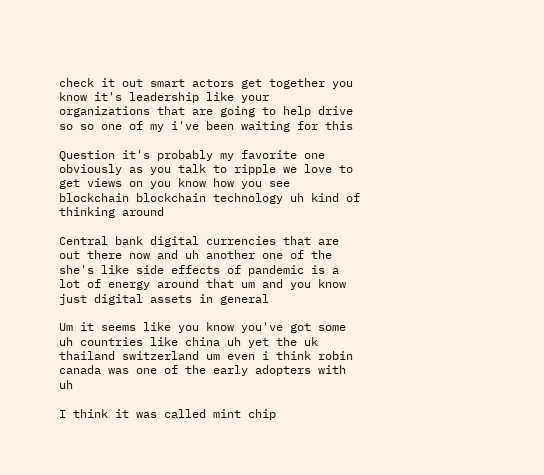check it out smart actors get together you know it's leadership like your organizations that are going to help drive so so one of my i've been waiting for this

Question it's probably my favorite one obviously as you talk to ripple we love to get views on you know how you see blockchain blockchain technology uh kind of thinking around

Central bank digital currencies that are out there now and uh another one of the she's like side effects of pandemic is a lot of energy around that um and you know just digital assets in general

Um it seems like you know you've got some uh countries like china uh yet the uk thailand switzerland um even i think robin canada was one of the early adopters with uh

I think it was called mint chip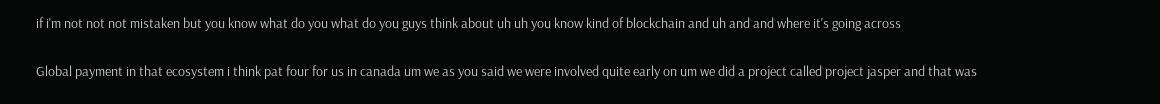if i'm not not not mistaken but you know what do you what do you guys think about uh uh you know kind of blockchain and uh and and where it's going across

Global payment in that ecosystem i think pat four for us in canada um we as you said we were involved quite early on um we did a project called project jasper and that was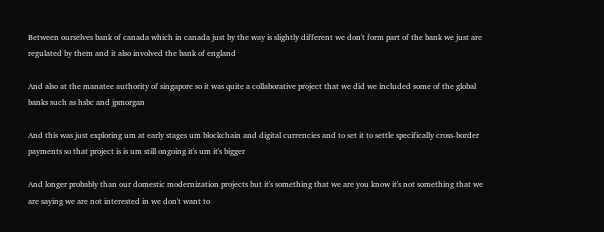Between ourselves bank of canada which in canada just by the way is slightly different we don't form part of the bank we just are regulated by them and it also involved the bank of england

And also at the manatee authority of singapore so it was quite a collaborative project that we did we included some of the global banks such as hsbc and jpmorgan

And this was just exploring um at early stages um blockchain and digital currencies and to set it to settle specifically cross-border payments so that project is is um still ongoing it's um it's bigger

And longer probably than our domestic modernization projects but it's something that we are you know it's not something that we are saying we are not interested in we don't want to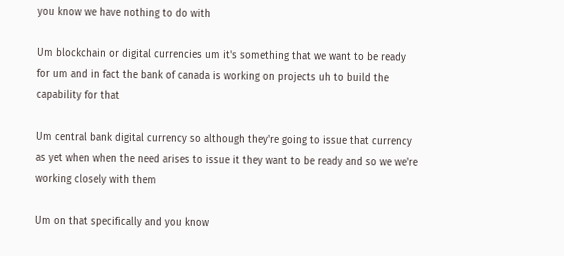you know we have nothing to do with

Um blockchain or digital currencies um it's something that we want to be ready for um and in fact the bank of canada is working on projects uh to build the capability for that

Um central bank digital currency so although they're going to issue that currency as yet when when the need arises to issue it they want to be ready and so we we're working closely with them

Um on that specifically and you know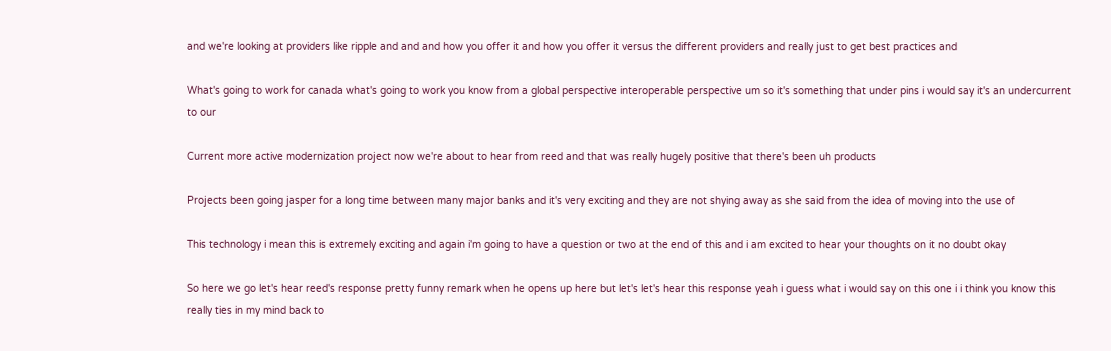and we're looking at providers like ripple and and and how you offer it and how you offer it versus the different providers and really just to get best practices and

What's going to work for canada what's going to work you know from a global perspective interoperable perspective um so it's something that under pins i would say it's an undercurrent to our

Current more active modernization project now we're about to hear from reed and that was really hugely positive that there's been uh products

Projects been going jasper for a long time between many major banks and it's very exciting and they are not shying away as she said from the idea of moving into the use of

This technology i mean this is extremely exciting and again i'm going to have a question or two at the end of this and i am excited to hear your thoughts on it no doubt okay

So here we go let's hear reed's response pretty funny remark when he opens up here but let's let's hear this response yeah i guess what i would say on this one i i think you know this really ties in my mind back to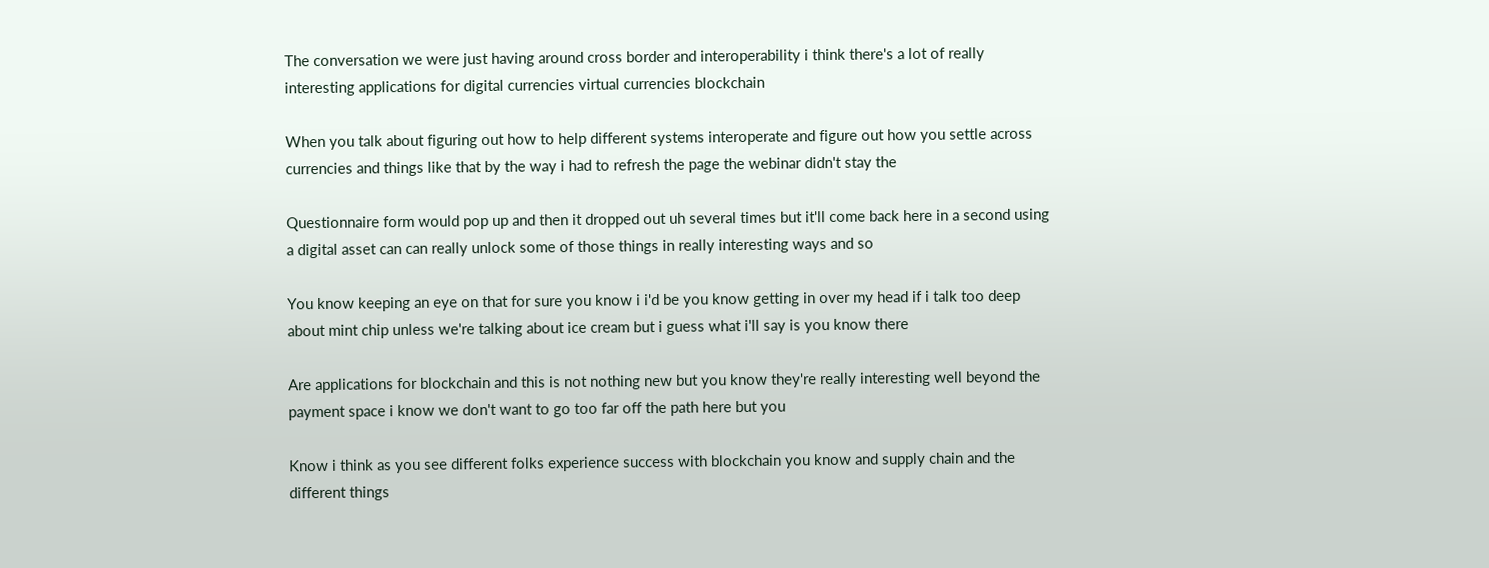The conversation we were just having around cross border and interoperability i think there's a lot of really interesting applications for digital currencies virtual currencies blockchain

When you talk about figuring out how to help different systems interoperate and figure out how you settle across currencies and things like that by the way i had to refresh the page the webinar didn't stay the

Questionnaire form would pop up and then it dropped out uh several times but it'll come back here in a second using a digital asset can can really unlock some of those things in really interesting ways and so

You know keeping an eye on that for sure you know i i'd be you know getting in over my head if i talk too deep about mint chip unless we're talking about ice cream but i guess what i'll say is you know there

Are applications for blockchain and this is not nothing new but you know they're really interesting well beyond the payment space i know we don't want to go too far off the path here but you

Know i think as you see different folks experience success with blockchain you know and supply chain and the different things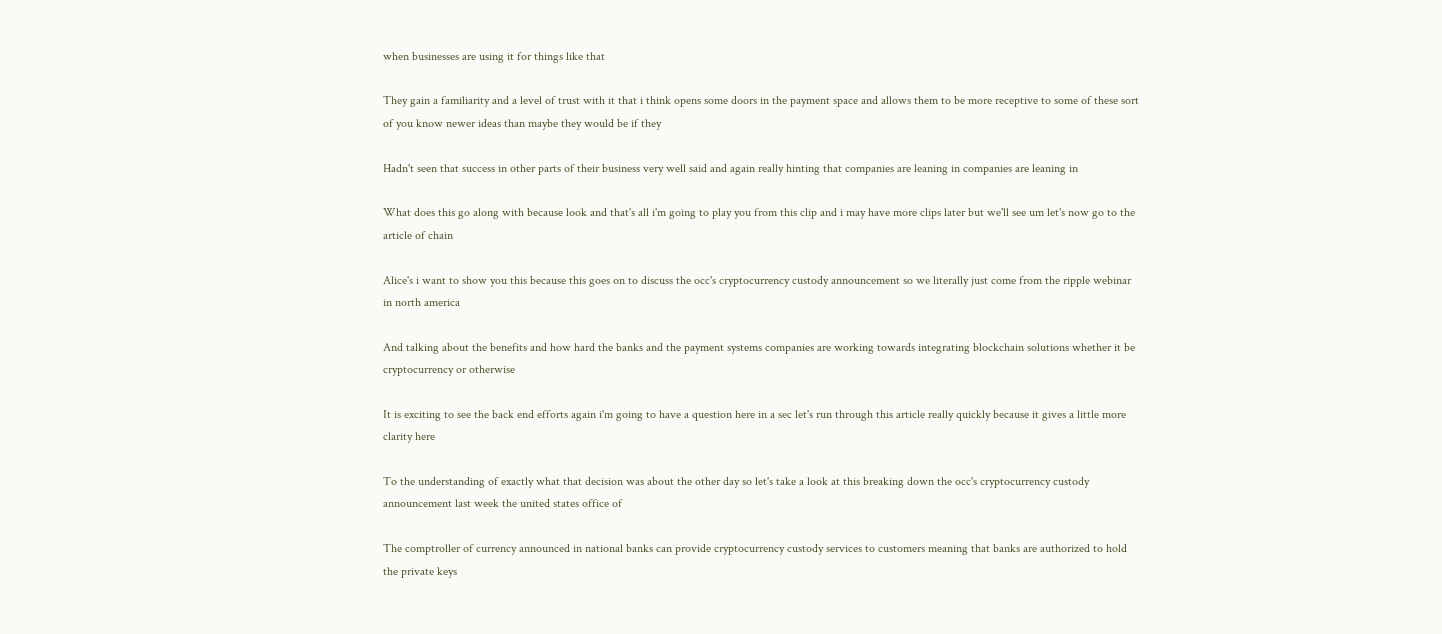when businesses are using it for things like that

They gain a familiarity and a level of trust with it that i think opens some doors in the payment space and allows them to be more receptive to some of these sort of you know newer ideas than maybe they would be if they

Hadn't seen that success in other parts of their business very well said and again really hinting that companies are leaning in companies are leaning in

What does this go along with because look and that's all i'm going to play you from this clip and i may have more clips later but we'll see um let's now go to the article of chain

Alice's i want to show you this because this goes on to discuss the occ's cryptocurrency custody announcement so we literally just come from the ripple webinar in north america

And talking about the benefits and how hard the banks and the payment systems companies are working towards integrating blockchain solutions whether it be cryptocurrency or otherwise

It is exciting to see the back end efforts again i'm going to have a question here in a sec let's run through this article really quickly because it gives a little more clarity here

To the understanding of exactly what that decision was about the other day so let's take a look at this breaking down the occ's cryptocurrency custody announcement last week the united states office of

The comptroller of currency announced in national banks can provide cryptocurrency custody services to customers meaning that banks are authorized to hold the private keys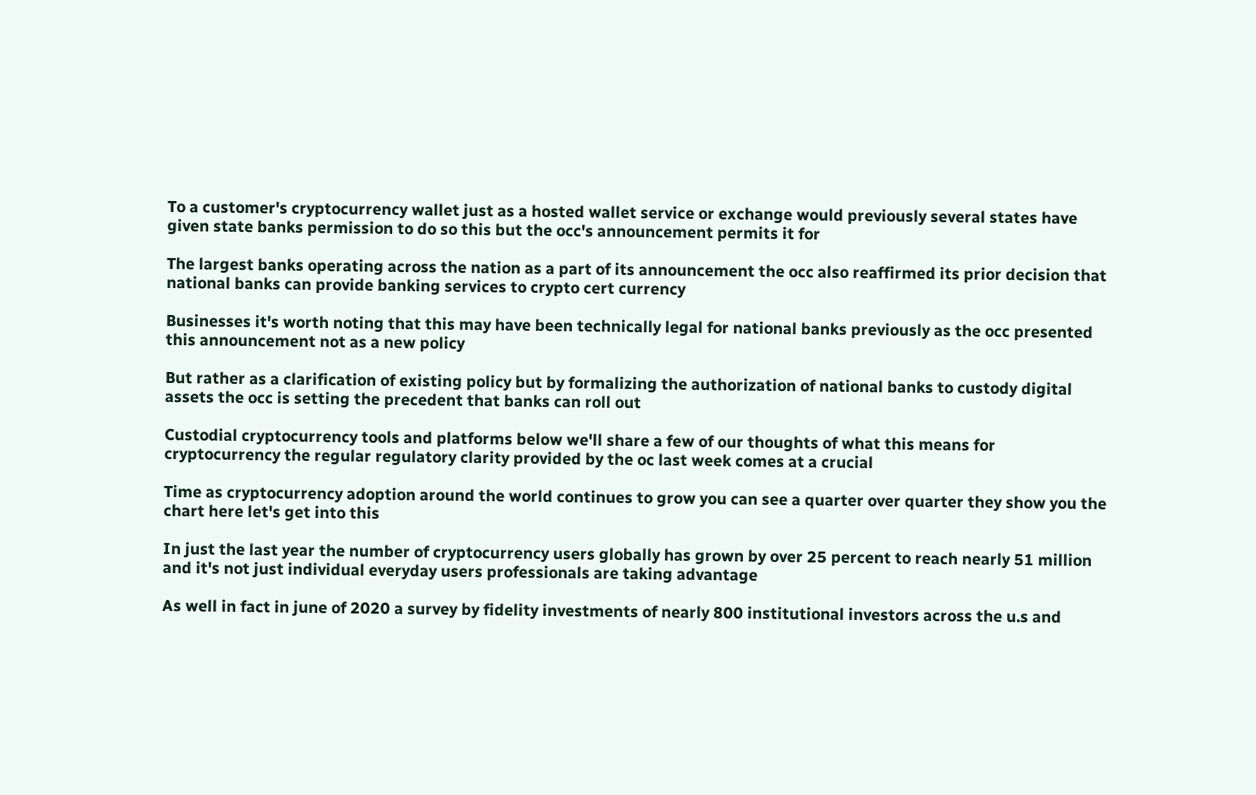To a customer's cryptocurrency wallet just as a hosted wallet service or exchange would previously several states have given state banks permission to do so this but the occ's announcement permits it for

The largest banks operating across the nation as a part of its announcement the occ also reaffirmed its prior decision that national banks can provide banking services to crypto cert currency

Businesses it's worth noting that this may have been technically legal for national banks previously as the occ presented this announcement not as a new policy

But rather as a clarification of existing policy but by formalizing the authorization of national banks to custody digital assets the occ is setting the precedent that banks can roll out

Custodial cryptocurrency tools and platforms below we'll share a few of our thoughts of what this means for cryptocurrency the regular regulatory clarity provided by the oc last week comes at a crucial

Time as cryptocurrency adoption around the world continues to grow you can see a quarter over quarter they show you the chart here let's get into this

In just the last year the number of cryptocurrency users globally has grown by over 25 percent to reach nearly 51 million and it's not just individual everyday users professionals are taking advantage

As well in fact in june of 2020 a survey by fidelity investments of nearly 800 institutional investors across the u.s and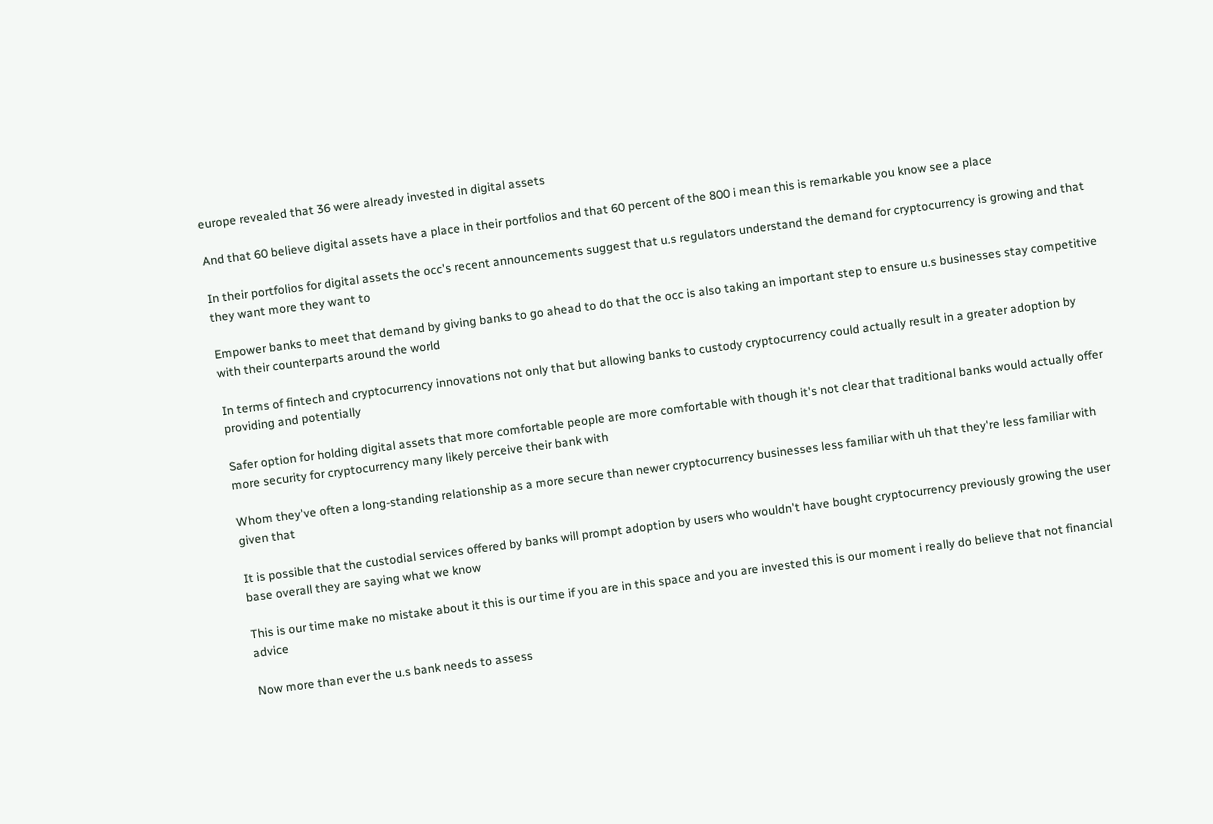europe revealed that 36 were already invested in digital assets

And that 60 believe digital assets have a place in their portfolios and that 60 percent of the 800 i mean this is remarkable you know see a place

In their portfolios for digital assets the occ's recent announcements suggest that u.s regulators understand the demand for cryptocurrency is growing and that they want more they want to

Empower banks to meet that demand by giving banks to go ahead to do that the occ is also taking an important step to ensure u.s businesses stay competitive with their counterparts around the world

In terms of fintech and cryptocurrency innovations not only that but allowing banks to custody cryptocurrency could actually result in a greater adoption by providing and potentially

Safer option for holding digital assets that more comfortable people are more comfortable with though it's not clear that traditional banks would actually offer more security for cryptocurrency many likely perceive their bank with

Whom they've often a long-standing relationship as a more secure than newer cryptocurrency businesses less familiar with uh that they're less familiar with given that

It is possible that the custodial services offered by banks will prompt adoption by users who wouldn't have bought cryptocurrency previously growing the user base overall they are saying what we know

This is our time make no mistake about it this is our time if you are in this space and you are invested this is our moment i really do believe that not financial advice

Now more than ever the u.s bank needs to assess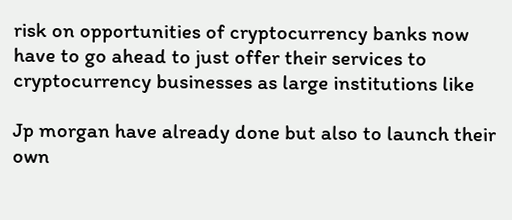risk on opportunities of cryptocurrency banks now have to go ahead to just offer their services to cryptocurrency businesses as large institutions like

Jp morgan have already done but also to launch their own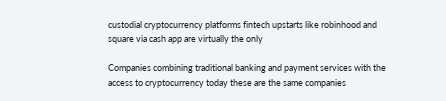custodial cryptocurrency platforms fintech upstarts like robinhood and square via cash app are virtually the only

Companies combining traditional banking and payment services with the access to cryptocurrency today these are the same companies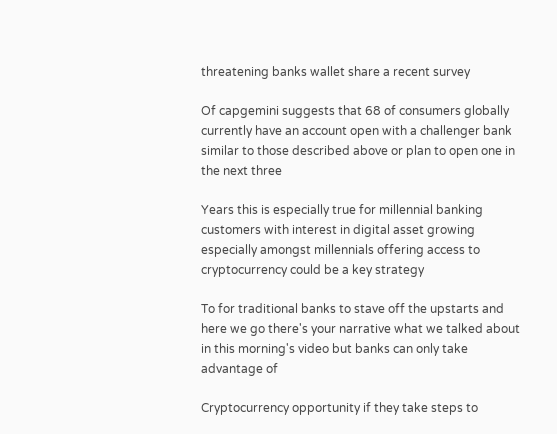threatening banks wallet share a recent survey

Of capgemini suggests that 68 of consumers globally currently have an account open with a challenger bank similar to those described above or plan to open one in the next three

Years this is especially true for millennial banking customers with interest in digital asset growing especially amongst millennials offering access to cryptocurrency could be a key strategy

To for traditional banks to stave off the upstarts and here we go there's your narrative what we talked about in this morning's video but banks can only take advantage of

Cryptocurrency opportunity if they take steps to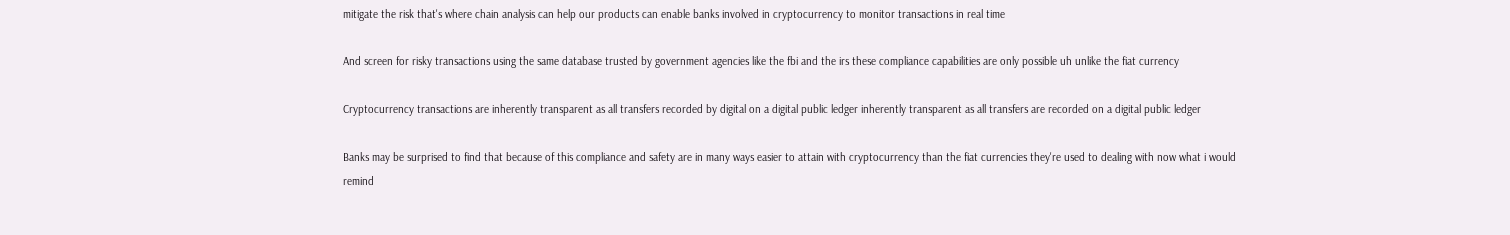mitigate the risk that's where chain analysis can help our products can enable banks involved in cryptocurrency to monitor transactions in real time

And screen for risky transactions using the same database trusted by government agencies like the fbi and the irs these compliance capabilities are only possible uh unlike the fiat currency

Cryptocurrency transactions are inherently transparent as all transfers recorded by digital on a digital public ledger inherently transparent as all transfers are recorded on a digital public ledger

Banks may be surprised to find that because of this compliance and safety are in many ways easier to attain with cryptocurrency than the fiat currencies they're used to dealing with now what i would remind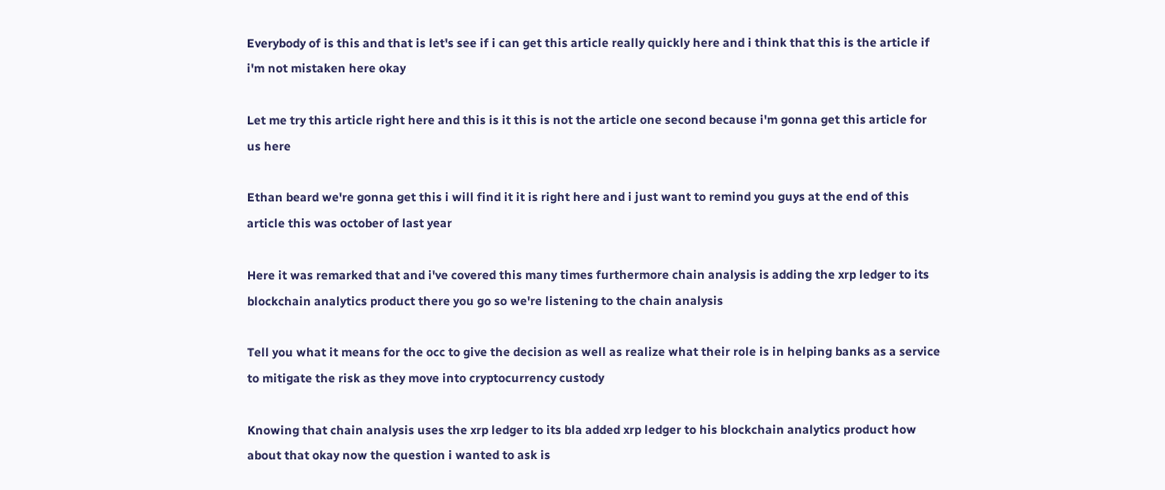Everybody of is this and that is let's see if i can get this article really quickly here and i think that this is the article if i'm not mistaken here okay

Let me try this article right here and this is it this is not the article one second because i'm gonna get this article for us here

Ethan beard we're gonna get this i will find it it is right here and i just want to remind you guys at the end of this article this was october of last year

Here it was remarked that and i've covered this many times furthermore chain analysis is adding the xrp ledger to its blockchain analytics product there you go so we're listening to the chain analysis

Tell you what it means for the occ to give the decision as well as realize what their role is in helping banks as a service to mitigate the risk as they move into cryptocurrency custody

Knowing that chain analysis uses the xrp ledger to its bla added xrp ledger to his blockchain analytics product how about that okay now the question i wanted to ask is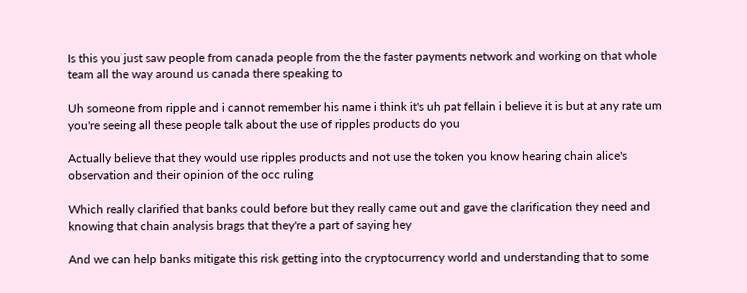Is this you just saw people from canada people from the the faster payments network and working on that whole team all the way around us canada there speaking to

Uh someone from ripple and i cannot remember his name i think it's uh pat fellain i believe it is but at any rate um you're seeing all these people talk about the use of ripples products do you

Actually believe that they would use ripples products and not use the token you know hearing chain alice's observation and their opinion of the occ ruling

Which really clarified that banks could before but they really came out and gave the clarification they need and knowing that chain analysis brags that they're a part of saying hey

And we can help banks mitigate this risk getting into the cryptocurrency world and understanding that to some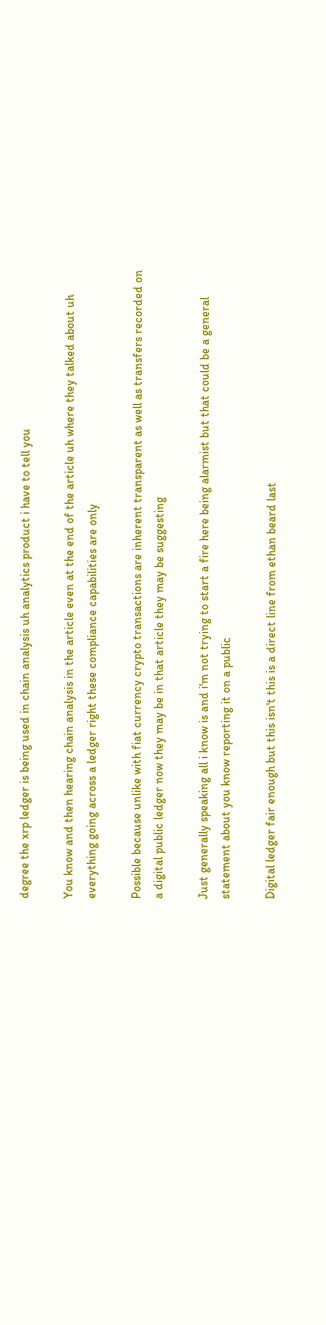degree the xrp ledger is being used in chain analysis uh analytics product i have to tell you

You know and then hearing chain analysis in the article even at the end of the article uh where they talked about uh everything going across a ledger right these compliance capabilities are only

Possible because unlike with fiat currency crypto transactions are inherent transparent as well as transfers recorded on a digital public ledger now they may be in that article they may be suggesting

Just generally speaking all i know is and i'm not trying to start a fire here being alarmist but that could be a general statement about you know reporting it on a public

Digital ledger fair enough but this isn't this is a direct line from ethan beard last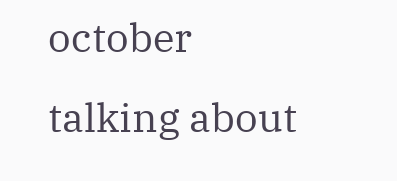october talking about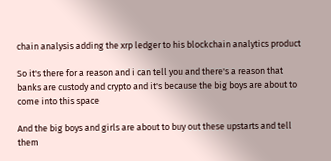chain analysis adding the xrp ledger to his blockchain analytics product

So it's there for a reason and i can tell you and there's a reason that banks are custody and crypto and it's because the big boys are about to come into this space

And the big boys and girls are about to buy out these upstarts and tell them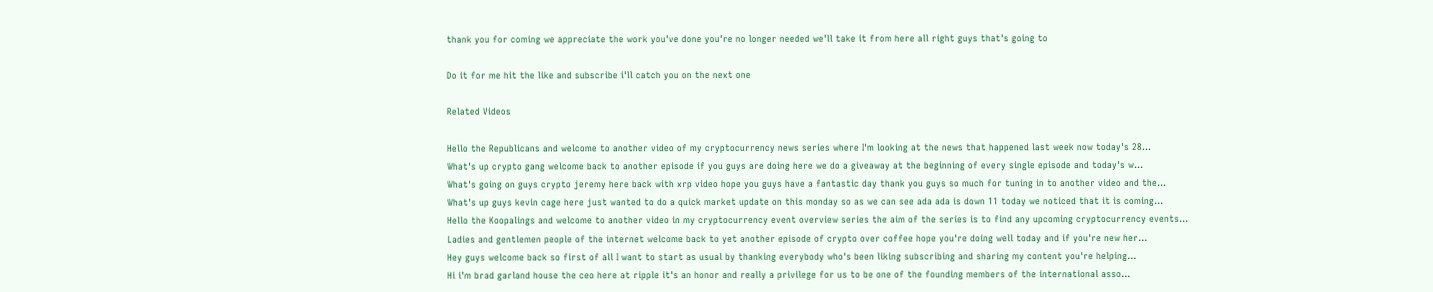thank you for coming we appreciate the work you've done you're no longer needed we'll take it from here all right guys that's going to

Do it for me hit the like and subscribe i'll catch you on the next one

Related Videos

Hello the Republicans and welcome to another video of my cryptocurrency news series where I'm looking at the news that happened last week now today's 28...
What's up crypto gang welcome back to another episode if you guys are doing here we do a giveaway at the beginning of every single episode and today's w...
What's going on guys crypto jeremy here back with xrp video hope you guys have a fantastic day thank you guys so much for tuning in to another video and the...
What's up guys kevin cage here just wanted to do a quick market update on this monday so as we can see ada ada is down 11 today we noticed that it is coming...
Hello the Koopalings and welcome to another video in my cryptocurrency event overview series the aim of the series is to find any upcoming cryptocurrency events...
Ladies and gentlemen people of the internet welcome back to yet another episode of crypto over coffee hope you're doing well today and if you're new her...
Hey guys welcome back so first of all I want to start as usual by thanking everybody who's been liking subscribing and sharing my content you're helping...
Hi i'm brad garland house the ceo here at ripple it's an honor and really a privilege for us to be one of the founding members of the international asso...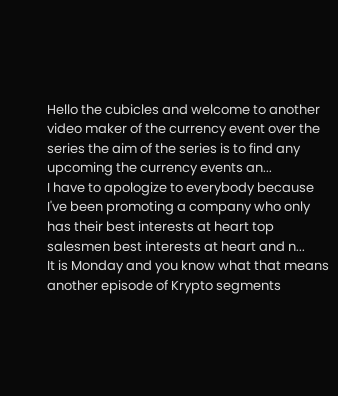Hello the cubicles and welcome to another video maker of the currency event over the series the aim of the series is to find any upcoming the currency events an...
I have to apologize to everybody because I've been promoting a company who only has their best interests at heart top salesmen best interests at heart and n...
It is Monday and you know what that means another episode of Krypto segments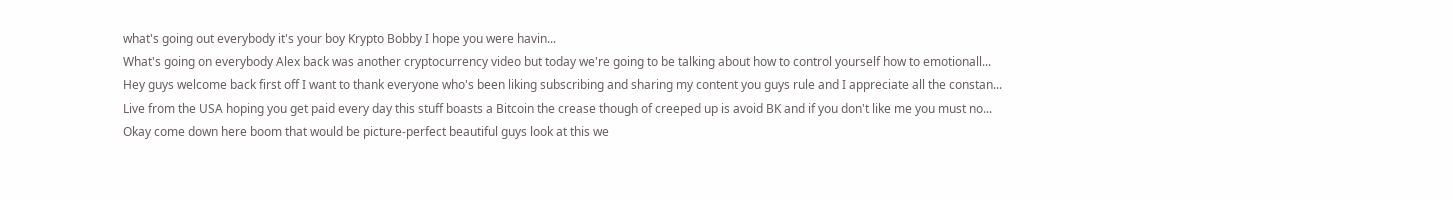what's going out everybody it's your boy Krypto Bobby I hope you were havin...
What's going on everybody Alex back was another cryptocurrency video but today we're going to be talking about how to control yourself how to emotionall...
Hey guys welcome back first off I want to thank everyone who's been liking subscribing and sharing my content you guys rule and I appreciate all the constan...
Live from the USA hoping you get paid every day this stuff boasts a Bitcoin the crease though of creeped up is avoid BK and if you don't like me you must no...
Okay come down here boom that would be picture-perfect beautiful guys look at this we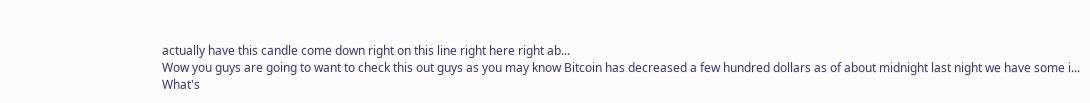actually have this candle come down right on this line right here right ab...
Wow you guys are going to want to check this out guys as you may know Bitcoin has decreased a few hundred dollars as of about midnight last night we have some i...
What's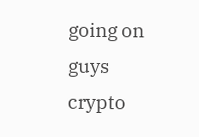going on guys crypto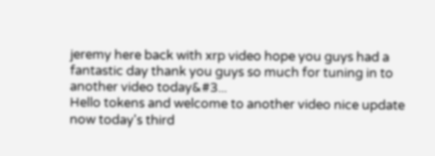jeremy here back with xrp video hope you guys had a fantastic day thank you guys so much for tuning in to another video today&#3...
Hello tokens and welcome to another video nice update now today's third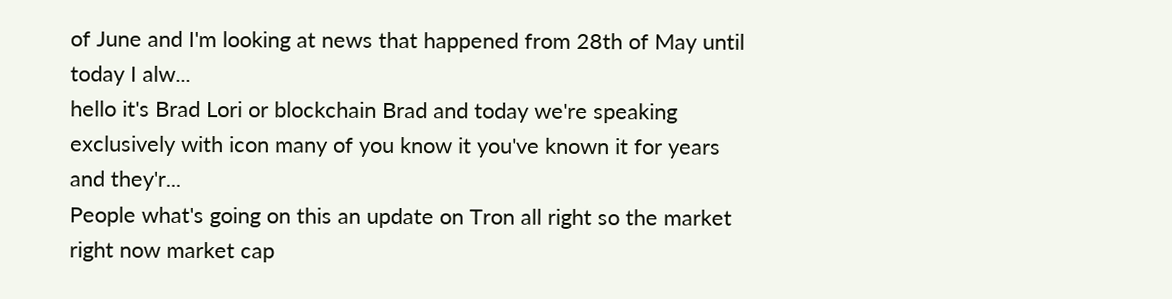of June and I'm looking at news that happened from 28th of May until today I alw...
hello it's Brad Lori or blockchain Brad and today we're speaking exclusively with icon many of you know it you've known it for years and they'r...
People what's going on this an update on Tron all right so the market right now market cap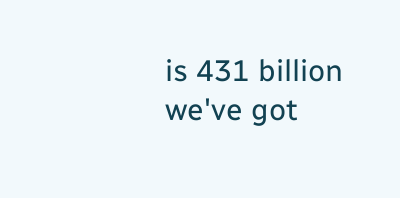is 431 billion we've got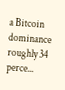a Bitcoin dominance roughly 34 perce...